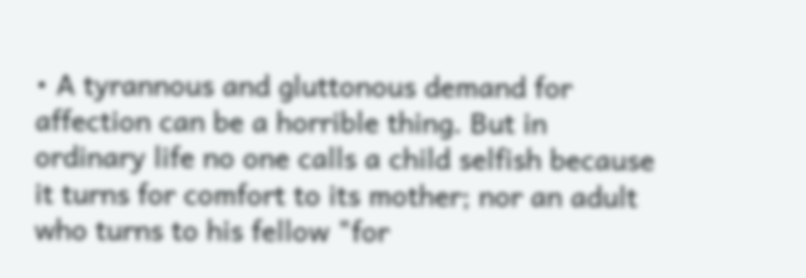• A tyrannous and gluttonous demand for affection can be a horrible thing. But in ordinary life no one calls a child selfish because it turns for comfort to its mother; nor an adult who turns to his fellow "for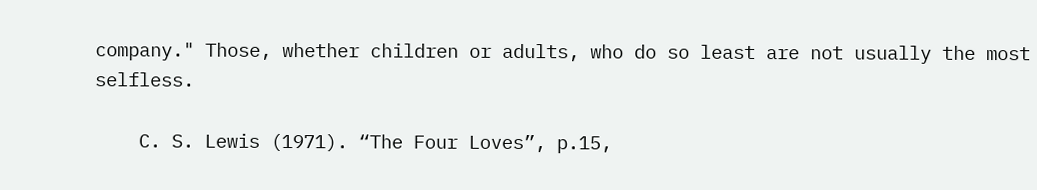company." Those, whether children or adults, who do so least are not usually the most selfless.

    C. S. Lewis (1971). “The Four Loves”, p.15,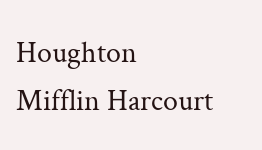Houghton Mifflin Harcourt